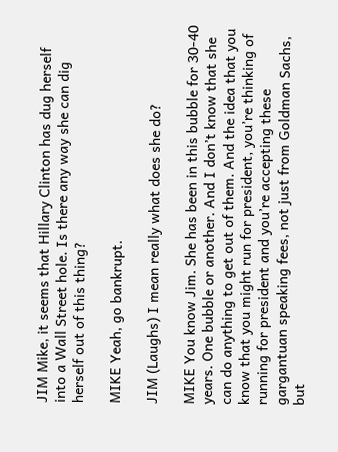JIM Mike, it seems that Hillary Clinton has dug herself into a Wall Street hole. Is there any way she can dig herself out of this thing?

MIKE Yeah, go bankrupt.

JIM (Laughs) I mean really what does she do?

MIKE You know Jim. She has been in this bubble for 30-40 years. One bubble or another. And I don’t know that she can do anything to get out of them. And the idea that you know that you might run for president, you’re thinking of running for president and you’re accepting these gargantuan speaking fees, not just from Goldman Sachs, but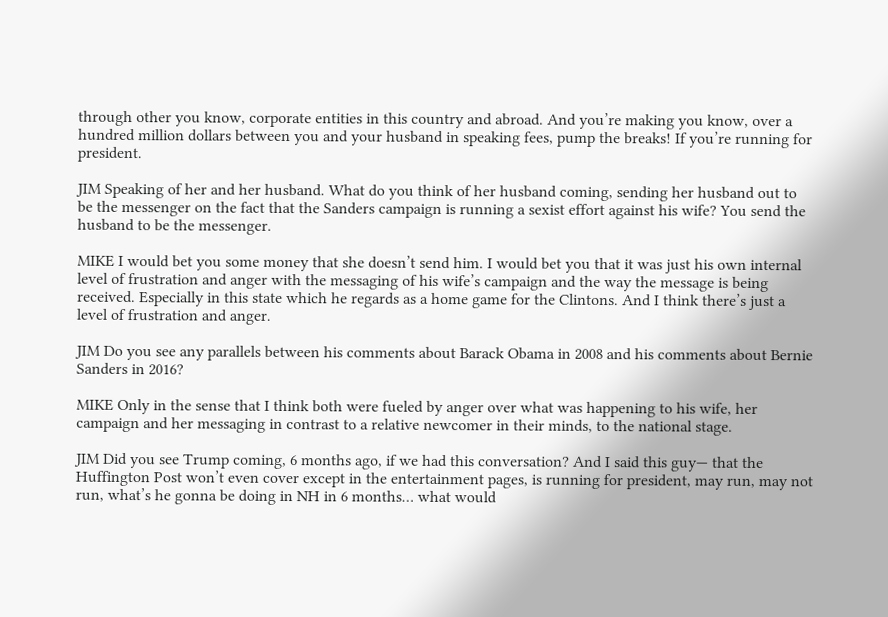through other you know, corporate entities in this country and abroad. And you’re making you know, over a hundred million dollars between you and your husband in speaking fees, pump the breaks! If you’re running for president.

JIM Speaking of her and her husband. What do you think of her husband coming, sending her husband out to be the messenger on the fact that the Sanders campaign is running a sexist effort against his wife? You send the husband to be the messenger.

MIKE I would bet you some money that she doesn’t send him. I would bet you that it was just his own internal level of frustration and anger with the messaging of his wife’s campaign and the way the message is being received. Especially in this state which he regards as a home game for the Clintons. And I think there’s just a level of frustration and anger.

JIM Do you see any parallels between his comments about Barack Obama in 2008 and his comments about Bernie Sanders in 2016?

MIKE Only in the sense that I think both were fueled by anger over what was happening to his wife, her campaign and her messaging in contrast to a relative newcomer in their minds, to the national stage.

JIM Did you see Trump coming, 6 months ago, if we had this conversation? And I said this guy— that the Huffington Post won’t even cover except in the entertainment pages, is running for president, may run, may not run, what’s he gonna be doing in NH in 6 months… what would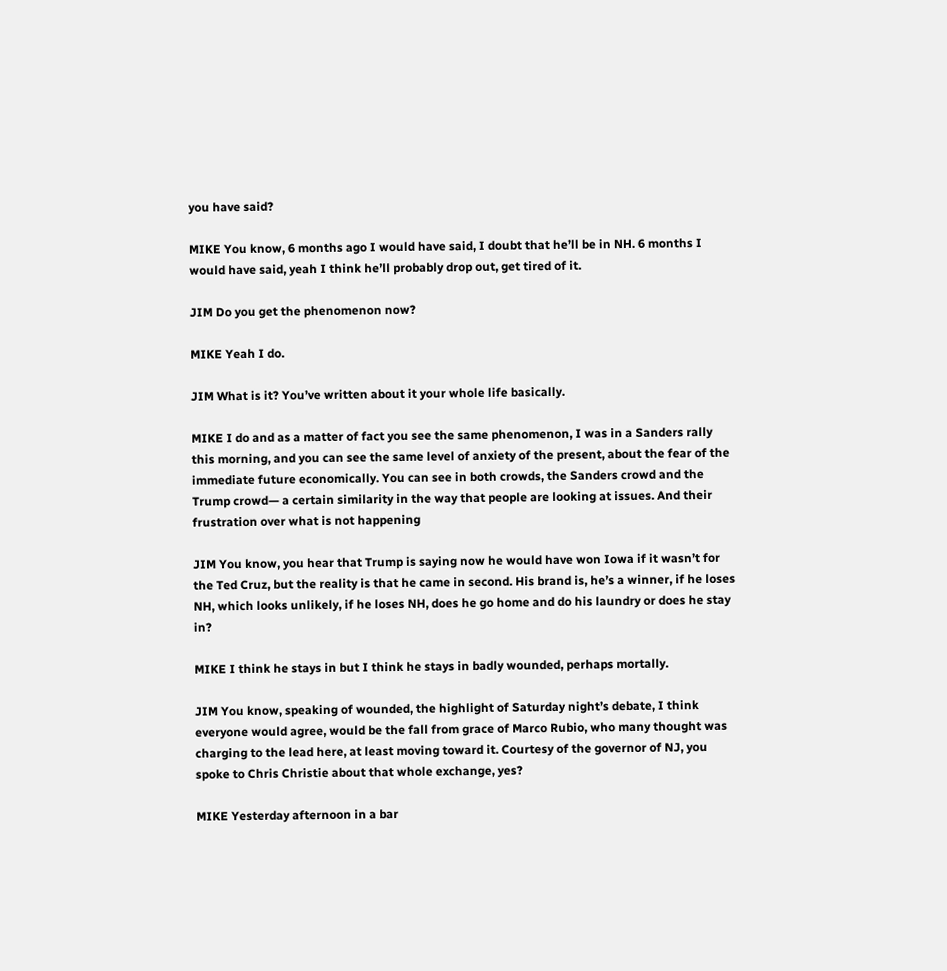you have said?

MIKE You know, 6 months ago I would have said, I doubt that he’ll be in NH. 6 months I would have said, yeah I think he’ll probably drop out, get tired of it.

JIM Do you get the phenomenon now?

MIKE Yeah I do.

JIM What is it? You’ve written about it your whole life basically.

MIKE I do and as a matter of fact you see the same phenomenon, I was in a Sanders rally this morning, and you can see the same level of anxiety of the present, about the fear of the immediate future economically. You can see in both crowds, the Sanders crowd and the Trump crowd— a certain similarity in the way that people are looking at issues. And their frustration over what is not happening

JIM You know, you hear that Trump is saying now he would have won Iowa if it wasn’t for the Ted Cruz, but the reality is that he came in second. His brand is, he’s a winner, if he loses NH, which looks unlikely, if he loses NH, does he go home and do his laundry or does he stay in?

MIKE I think he stays in but I think he stays in badly wounded, perhaps mortally.

JIM You know, speaking of wounded, the highlight of Saturday night’s debate, I think everyone would agree, would be the fall from grace of Marco Rubio, who many thought was charging to the lead here, at least moving toward it. Courtesy of the governor of NJ, you spoke to Chris Christie about that whole exchange, yes?

MIKE Yesterday afternoon in a bar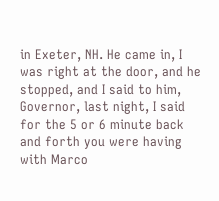in Exeter, NH. He came in, I was right at the door, and he stopped, and I said to him, Governor, last night, I said for the 5 or 6 minute back and forth you were having with Marco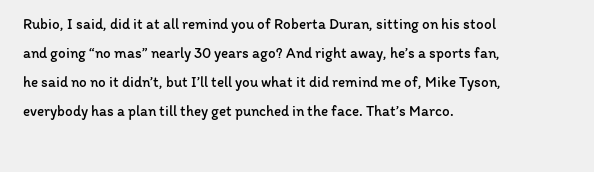Rubio, I said, did it at all remind you of Roberta Duran, sitting on his stool and going “no mas” nearly 30 years ago? And right away, he’s a sports fan, he said no no it didn’t, but I’ll tell you what it did remind me of, Mike Tyson, everybody has a plan till they get punched in the face. That’s Marco.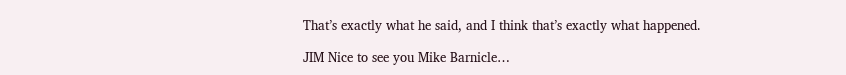That’s exactly what he said, and I think that’s exactly what happened.

JIM Nice to see you Mike Barnicle…